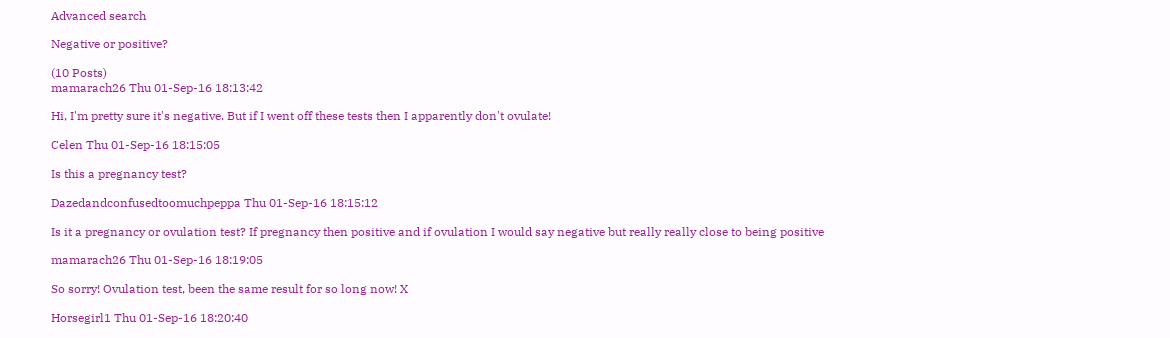Advanced search

Negative or positive?

(10 Posts)
mamarach26 Thu 01-Sep-16 18:13:42

Hi, I'm pretty sure it's negative. But if I went off these tests then I apparently don't ovulate!

Celen Thu 01-Sep-16 18:15:05

Is this a pregnancy test?

Dazedandconfusedtoomuchpeppa Thu 01-Sep-16 18:15:12

Is it a pregnancy or ovulation test? If pregnancy then positive and if ovulation I would say negative but really really close to being positive

mamarach26 Thu 01-Sep-16 18:19:05

So sorry! Ovulation test, been the same result for so long now! X

Horsegirl1 Thu 01-Sep-16 18:20:40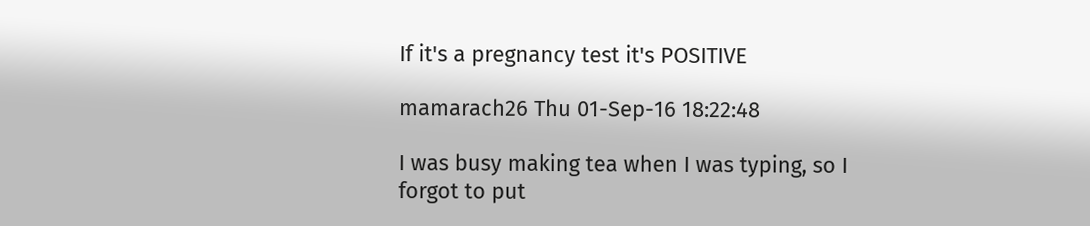If it's a pregnancy test it's POSITIVE

mamarach26 Thu 01-Sep-16 18:22:48

I was busy making tea when I was typing, so I forgot to put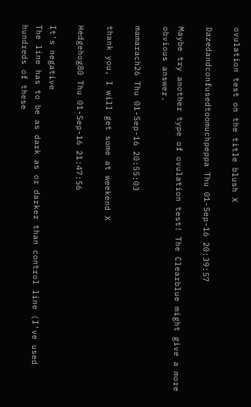ovulation test on the title blush X

Dazedandconfusedtoomuchpeppa Thu 01-Sep-16 20:39:57

Maybe try another type of ovulation test! The Clearblue might give a more obvious answer.

mamarach26 Thu 01-Sep-16 20:55:03

thank you, I will get some at weekend X

Hedgehog80 Thu 01-Sep-16 21:47:56

It's negative
The line has to be as dark as or darker than control line (I've used hundreds of these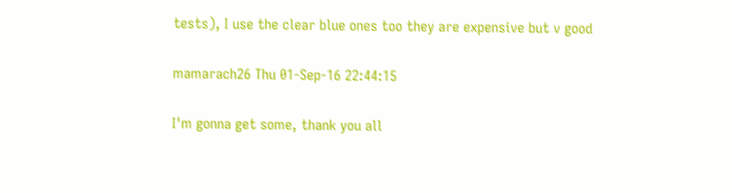tests), I use the clear blue ones too they are expensive but v good

mamarach26 Thu 01-Sep-16 22:44:15

I'm gonna get some, thank you all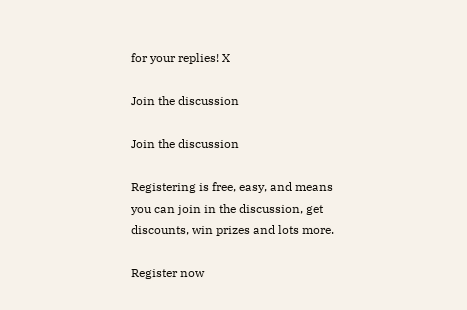for your replies! X

Join the discussion

Join the discussion

Registering is free, easy, and means you can join in the discussion, get discounts, win prizes and lots more.

Register now